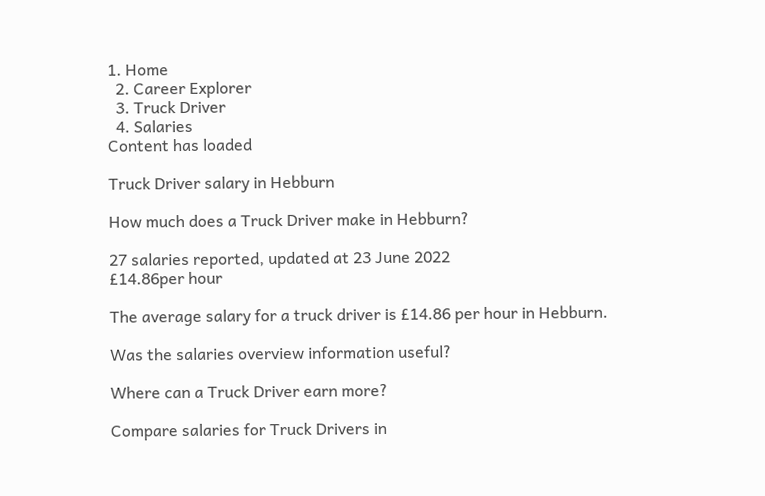1. Home
  2. Career Explorer
  3. Truck Driver
  4. Salaries
Content has loaded

Truck Driver salary in Hebburn

How much does a Truck Driver make in Hebburn?

27 salaries reported, updated at 23 June 2022
£14.86per hour

The average salary for a truck driver is £14.86 per hour in Hebburn.

Was the salaries overview information useful?

Where can a Truck Driver earn more?

Compare salaries for Truck Drivers in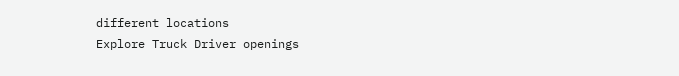different locations
Explore Truck Driver openings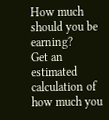How much should you be earning?
Get an estimated calculation of how much you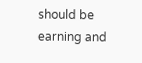should be earning and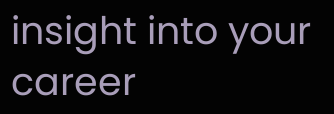insight into your career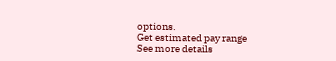options.
Get estimated pay range
See more details